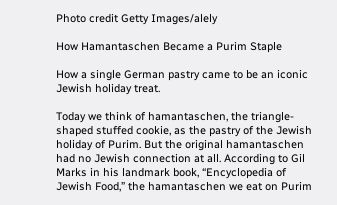Photo credit Getty Images/alely

How Hamantaschen Became a Purim Staple

How a single German pastry came to be an iconic Jewish holiday treat.

Today we think of hamantaschen, the triangle-shaped stuffed cookie, as the pastry of the Jewish holiday of Purim. But the original hamantaschen had no Jewish connection at all. According to Gil Marks in his landmark book, “Encyclopedia of Jewish Food,” the hamantaschen we eat on Purim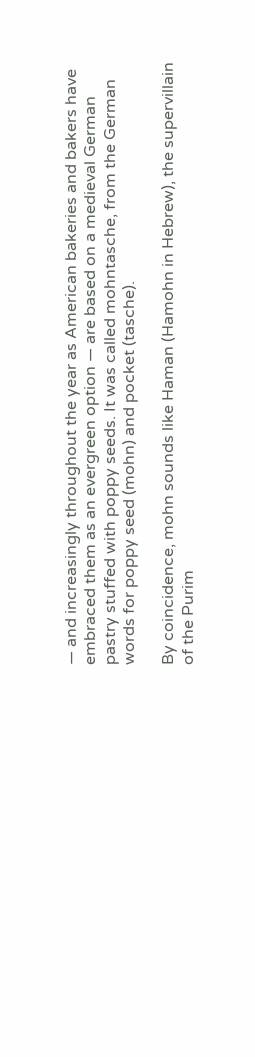— and increasingly throughout the year as American bakeries and bakers have embraced them as an evergreen option — are based on a medieval German pastry stuffed with poppy seeds. It was called mohntasche, from the German words for poppy seed (mohn) and pocket (tasche).

By coincidence, mohn sounds like Haman (Hamohn in Hebrew), the supervillain of the Purim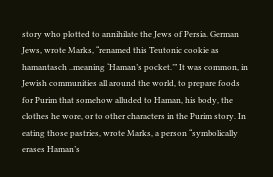story who plotted to annihilate the Jews of Persia. German Jews, wrote Marks, “renamed this Teutonic cookie as hamantasch ..meaning ‘Haman’s pocket.’” It was common, in Jewish communities all around the world, to prepare foods for Purim that somehow alluded to Haman, his body, the clothes he wore, or to other characters in the Purim story. In eating those pastries, wrote Marks, a person “symbolically erases Haman’s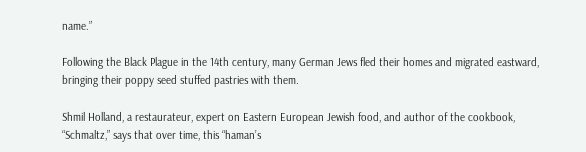name.”

Following the Black Plague in the 14th century, many German Jews fled their homes and migrated eastward, bringing their poppy seed stuffed pastries with them.

Shmil Holland, a restaurateur, expert on Eastern European Jewish food, and author of the cookbook, “Schmaltz,” says that over time, this “haman’s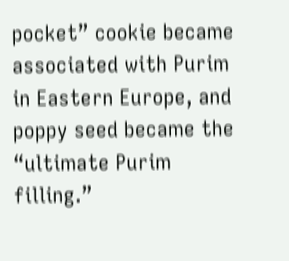pocket” cookie became associated with Purim in Eastern Europe, and poppy seed became the “ultimate Purim filling.”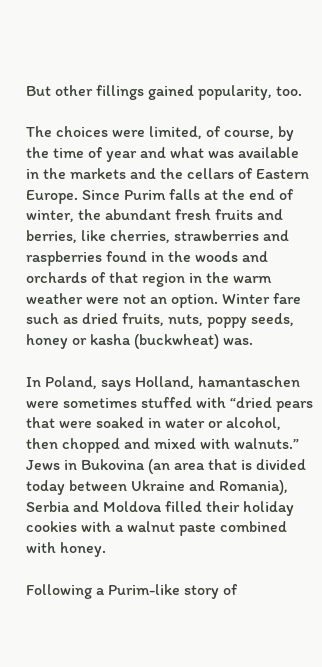But other fillings gained popularity, too.

The choices were limited, of course, by the time of year and what was available in the markets and the cellars of Eastern Europe. Since Purim falls at the end of winter, the abundant fresh fruits and berries, like cherries, strawberries and raspberries found in the woods and orchards of that region in the warm weather were not an option. Winter fare such as dried fruits, nuts, poppy seeds, honey or kasha (buckwheat) was.

In Poland, says Holland, hamantaschen were sometimes stuffed with “dried pears that were soaked in water or alcohol, then chopped and mixed with walnuts.” Jews in Bukovina (an area that is divided today between Ukraine and Romania), Serbia and Moldova filled their holiday cookies with a walnut paste combined with honey.

Following a Purim-like story of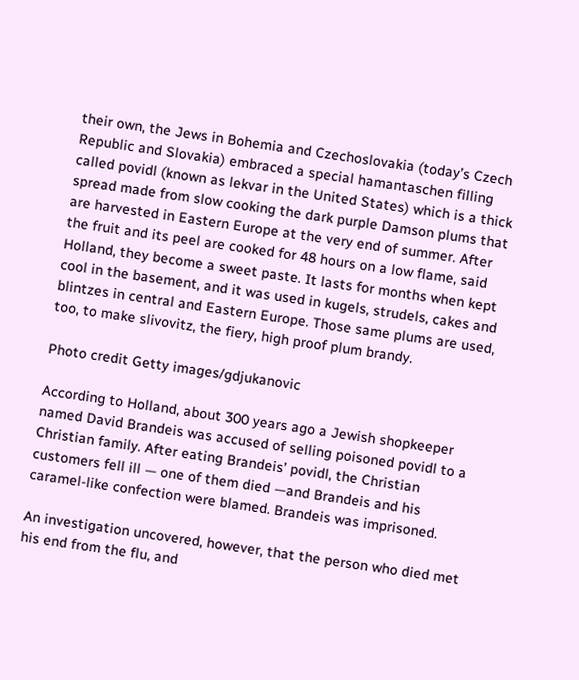their own, the Jews in Bohemia and Czechoslovakia (today’s Czech Republic and Slovakia) embraced a special hamantaschen filling called povidl (known as lekvar in the United States) which is a thick spread made from slow cooking the dark purple Damson plums that are harvested in Eastern Europe at the very end of summer. After the fruit and its peel are cooked for 48 hours on a low flame, said Holland, they become a sweet paste. It lasts for months when kept cool in the basement, and it was used in kugels, strudels, cakes and blintzes in central and Eastern Europe. Those same plums are used, too, to make slivovitz, the fiery, high proof plum brandy.

Photo credit Getty images/gdjukanovic

According to Holland, about 300 years ago a Jewish shopkeeper named David Brandeis was accused of selling poisoned povidl to a Christian family. After eating Brandeis’ povidl, the Christian customers fell ill — one of them died —and Brandeis and his caramel-like confection were blamed. Brandeis was imprisoned.

An investigation uncovered, however, that the person who died met his end from the flu, and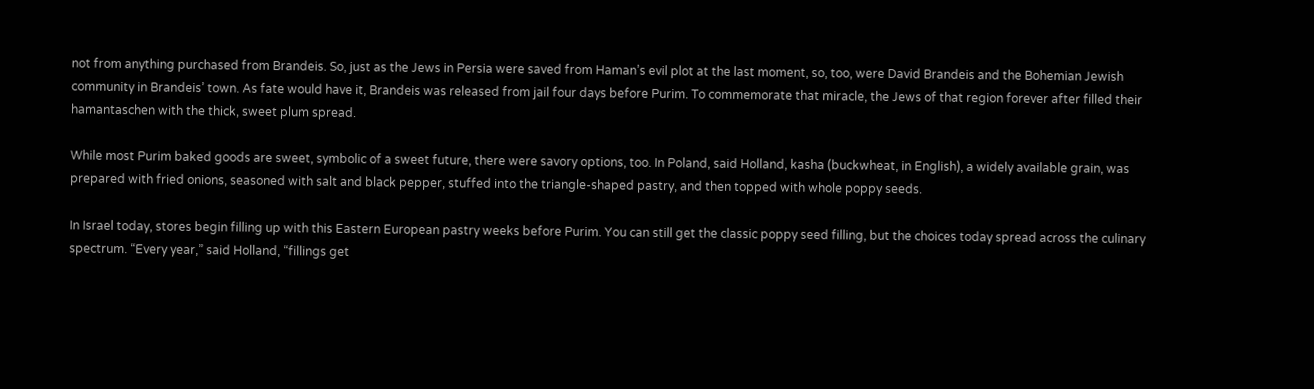not from anything purchased from Brandeis. So, just as the Jews in Persia were saved from Haman’s evil plot at the last moment, so, too, were David Brandeis and the Bohemian Jewish community in Brandeis’ town. As fate would have it, Brandeis was released from jail four days before Purim. To commemorate that miracle, the Jews of that region forever after filled their hamantaschen with the thick, sweet plum spread.

While most Purim baked goods are sweet, symbolic of a sweet future, there were savory options, too. In Poland, said Holland, kasha (buckwheat, in English), a widely available grain, was prepared with fried onions, seasoned with salt and black pepper, stuffed into the triangle-shaped pastry, and then topped with whole poppy seeds.

In Israel today, stores begin filling up with this Eastern European pastry weeks before Purim. You can still get the classic poppy seed filling, but the choices today spread across the culinary spectrum. “Every year,” said Holland, “fillings get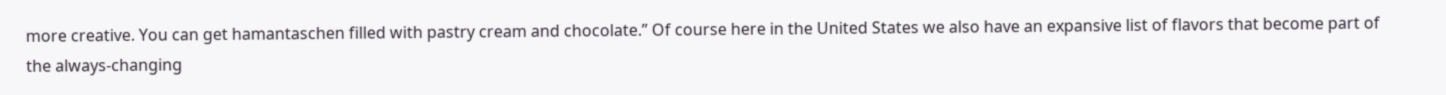more creative. You can get hamantaschen filled with pastry cream and chocolate.” Of course here in the United States we also have an expansive list of flavors that become part of the always-changing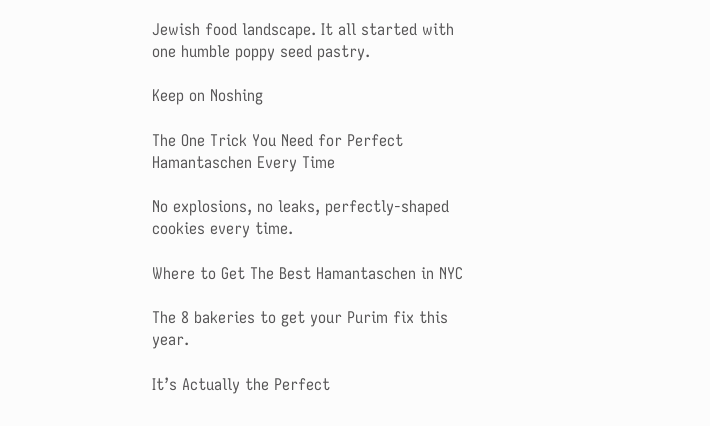Jewish food landscape. It all started with one humble poppy seed pastry.

Keep on Noshing

The One Trick You Need for Perfect Hamantaschen Every Time

No explosions, no leaks, perfectly-shaped cookies every time.

Where to Get The Best Hamantaschen in NYC

The 8 bakeries to get your Purim fix this year.

It’s Actually the Perfect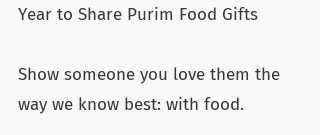Year to Share Purim Food Gifts

Show someone you love them the way we know best: with food.